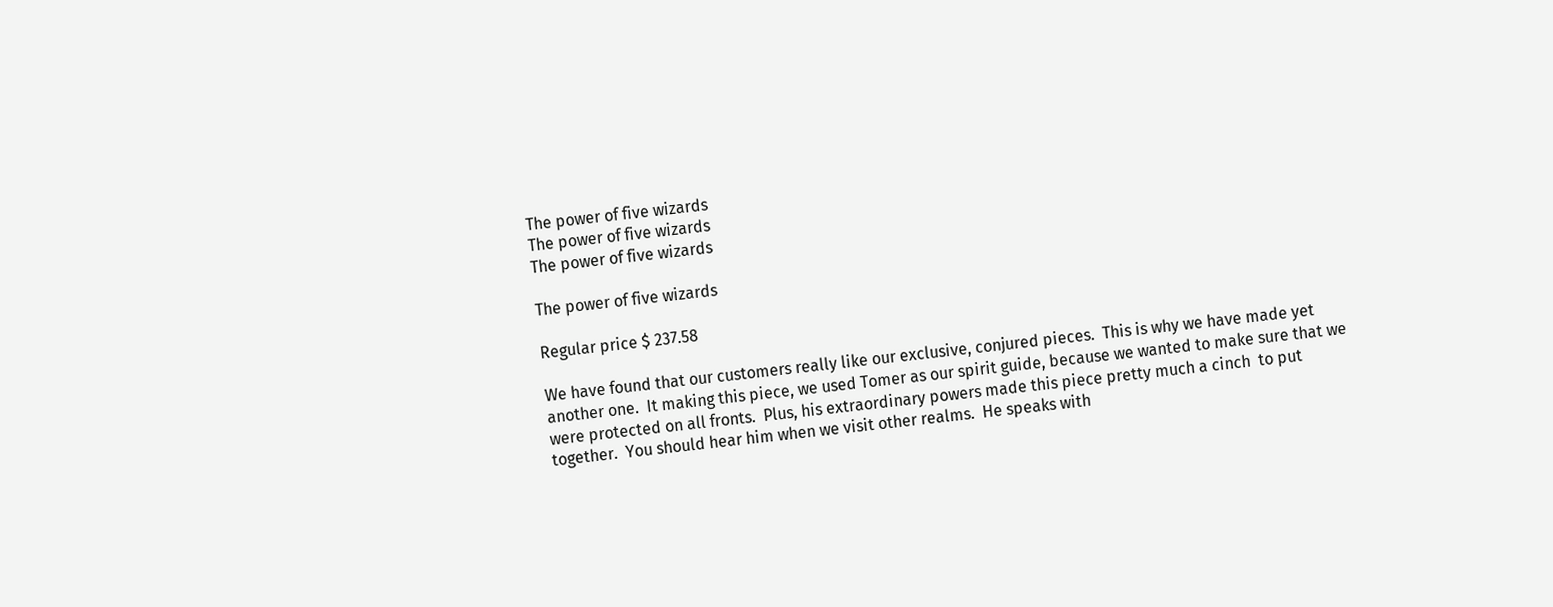The power of five wizards
The power of five wizards
The power of five wizards

The power of five wizards

Regular price $ 237.58

We have found that our customers really like our exclusive, conjured pieces.  This is why we have made yet another one.  It making this piece, we used Tomer as our spirit guide, because we wanted to make sure that we were protected on all fronts.  Plus, his extraordinary powers made this piece pretty much a cinch  to put together.  You should hear him when we visit other realms.  He speaks with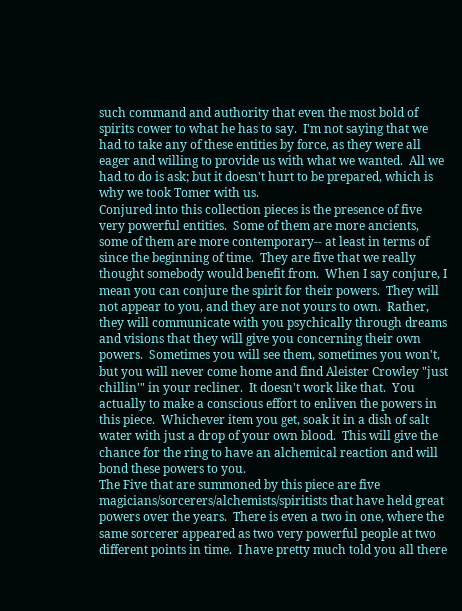such command and authority that even the most bold of spirits cower to what he has to say.  I'm not saying that we had to take any of these entities by force, as they were all eager and willing to provide us with what we wanted.  All we had to do is ask; but it doesn't hurt to be prepared, which is why we took Tomer with us.
Conjured into this collection pieces is the presence of five very powerful entities.  Some of them are more ancients, some of them are more contemporary-- at least in terms of since the beginning of time.  They are five that we really thought somebody would benefit from.  When I say conjure, I mean you can conjure the spirit for their powers.  They will not appear to you, and they are not yours to own.  Rather, they will communicate with you psychically through dreams and visions that they will give you concerning their own powers.  Sometimes you will see them, sometimes you won't, but you will never come home and find Aleister Crowley "just chillin'" in your recliner.  It doesn't work like that.  You actually to make a conscious effort to enliven the powers in this piece.  Whichever item you get, soak it in a dish of salt water with just a drop of your own blood.  This will give the chance for the ring to have an alchemical reaction and will bond these powers to you.
The Five that are summoned by this piece are five magicians/sorcerers/alchemists/spiritists that have held great powers over the years.  There is even a two in one, where the same sorcerer appeared as two very powerful people at two different points in time.  I have pretty much told you all there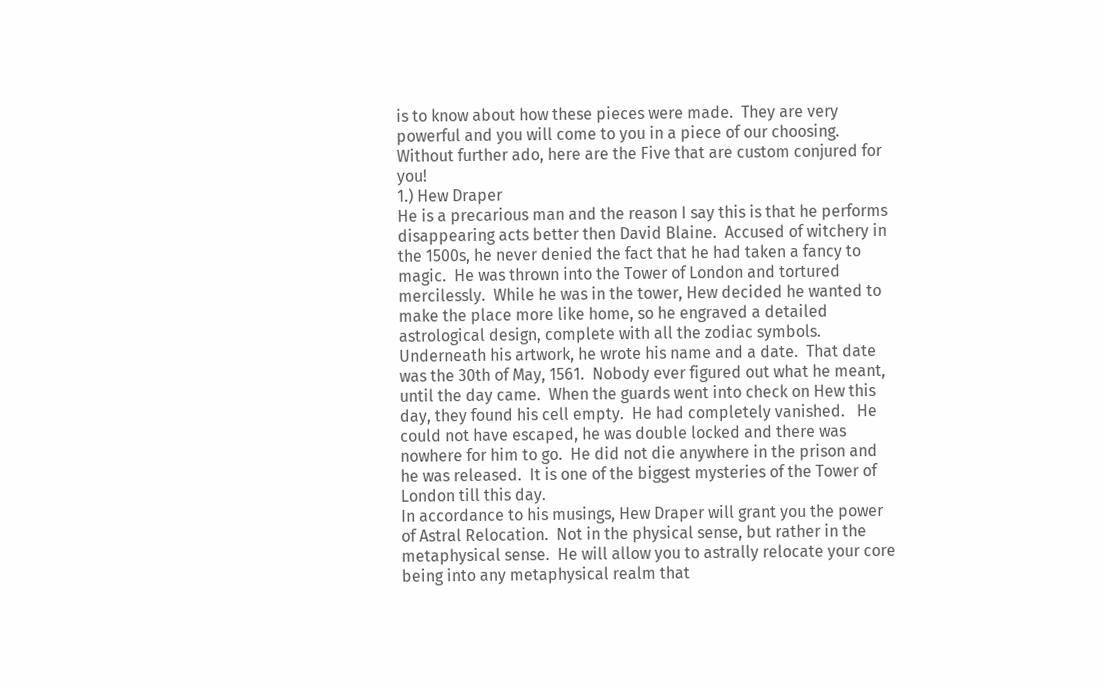is to know about how these pieces were made.  They are very powerful and you will come to you in a piece of our choosing.  Without further ado, here are the Five that are custom conjured for you!
1.) Hew Draper
He is a precarious man and the reason I say this is that he performs disappearing acts better then David Blaine.  Accused of witchery in the 1500s, he never denied the fact that he had taken a fancy to magic.  He was thrown into the Tower of London and tortured mercilessly.  While he was in the tower, Hew decided he wanted to make the place more like home, so he engraved a detailed astrological design, complete with all the zodiac symbols.  Underneath his artwork, he wrote his name and a date.  That date was the 30th of May, 1561.  Nobody ever figured out what he meant, until the day came.  When the guards went into check on Hew this day, they found his cell empty.  He had completely vanished.   He could not have escaped, he was double locked and there was nowhere for him to go.  He did not die anywhere in the prison and he was released.  It is one of the biggest mysteries of the Tower of London till this day.
In accordance to his musings, Hew Draper will grant you the power of Astral Relocation.  Not in the physical sense, but rather in the metaphysical sense.  He will allow you to astrally relocate your core being into any metaphysical realm that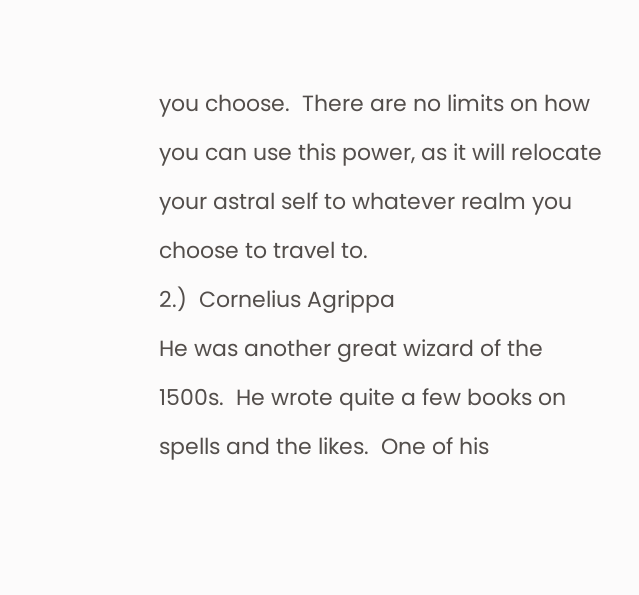you choose.  There are no limits on how you can use this power, as it will relocate your astral self to whatever realm you choose to travel to.
2.)  Cornelius Agrippa
He was another great wizard of the 1500s.  He wrote quite a few books on spells and the likes.  One of his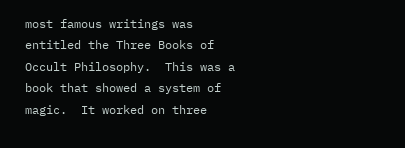most famous writings was entitled the Three Books of Occult Philosophy.  This was a book that showed a system of magic.  It worked on three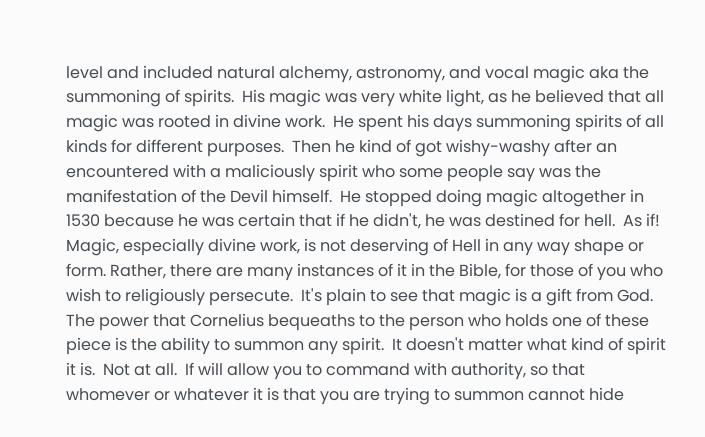level and included natural alchemy, astronomy, and vocal magic aka the summoning of spirits.  His magic was very white light, as he believed that all magic was rooted in divine work.  He spent his days summoning spirits of all kinds for different purposes.  Then he kind of got wishy-washy after an encountered with a maliciously spirit who some people say was the manifestation of the Devil himself.  He stopped doing magic altogether in 1530 because he was certain that if he didn't, he was destined for hell.  As if!  Magic, especially divine work, is not deserving of Hell in any way shape or form. Rather, there are many instances of it in the Bible, for those of you who wish to religiously persecute.  It's plain to see that magic is a gift from God.
The power that Cornelius bequeaths to the person who holds one of these piece is the ability to summon any spirit.  It doesn't matter what kind of spirit it is.  Not at all.  If will allow you to command with authority, so that whomever or whatever it is that you are trying to summon cannot hide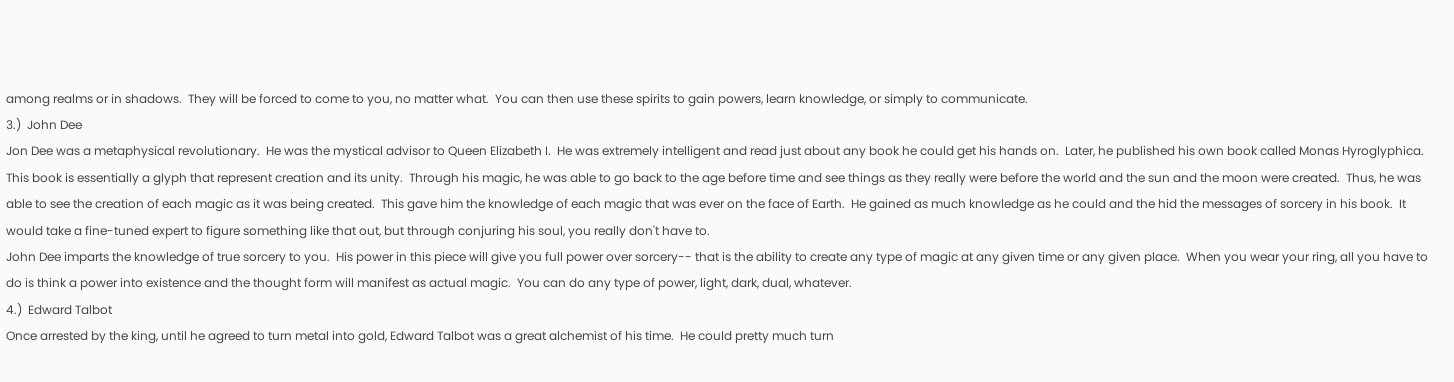among realms or in shadows.  They will be forced to come to you, no matter what.  You can then use these spirits to gain powers, learn knowledge, or simply to communicate.
3.)  John Dee
Jon Dee was a metaphysical revolutionary.  He was the mystical advisor to Queen Elizabeth I.  He was extremely intelligent and read just about any book he could get his hands on.  Later, he published his own book called Monas Hyroglyphica.  This book is essentially a glyph that represent creation and its unity.  Through his magic, he was able to go back to the age before time and see things as they really were before the world and the sun and the moon were created.  Thus, he was able to see the creation of each magic as it was being created.  This gave him the knowledge of each magic that was ever on the face of Earth.  He gained as much knowledge as he could and the hid the messages of sorcery in his book.  It would take a fine-tuned expert to figure something like that out, but through conjuring his soul, you really don't have to.
John Dee imparts the knowledge of true sorcery to you.  His power in this piece will give you full power over sorcery-- that is the ability to create any type of magic at any given time or any given place.  When you wear your ring, all you have to do is think a power into existence and the thought form will manifest as actual magic.  You can do any type of power, light, dark, dual, whatever.
4.)  Edward Talbot
Once arrested by the king, until he agreed to turn metal into gold, Edward Talbot was a great alchemist of his time.  He could pretty much turn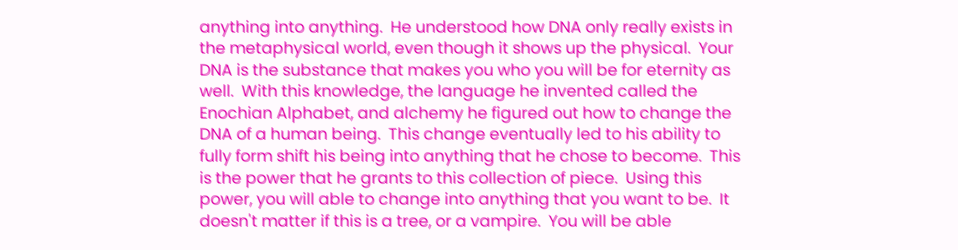anything into anything.  He understood how DNA only really exists in the metaphysical world, even though it shows up the physical.  Your DNA is the substance that makes you who you will be for eternity as well.  With this knowledge, the language he invented called the Enochian Alphabet, and alchemy he figured out how to change the DNA of a human being.  This change eventually led to his ability to fully form shift his being into anything that he chose to become.  This is the power that he grants to this collection of piece.  Using this power, you will able to change into anything that you want to be.  It doesn't matter if this is a tree, or a vampire.  You will be able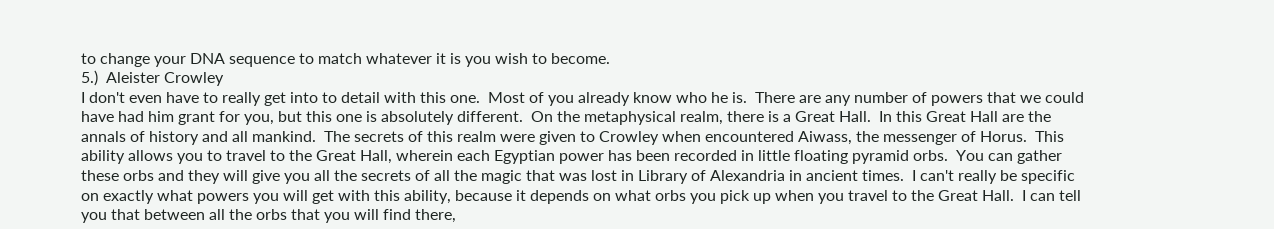to change your DNA sequence to match whatever it is you wish to become.
5.)  Aleister Crowley
I don't even have to really get into to detail with this one.  Most of you already know who he is.  There are any number of powers that we could have had him grant for you, but this one is absolutely different.  On the metaphysical realm, there is a Great Hall.  In this Great Hall are the annals of history and all mankind.  The secrets of this realm were given to Crowley when encountered Aiwass, the messenger of Horus.  This ability allows you to travel to the Great Hall, wherein each Egyptian power has been recorded in little floating pyramid orbs.  You can gather these orbs and they will give you all the secrets of all the magic that was lost in Library of Alexandria in ancient times.  I can't really be specific on exactly what powers you will get with this ability, because it depends on what orbs you pick up when you travel to the Great Hall.  I can tell you that between all the orbs that you will find there,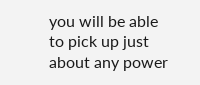you will be able to pick up just about any power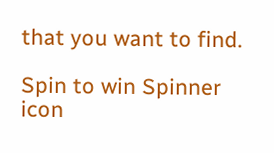that you want to find.

Spin to win Spinner icon